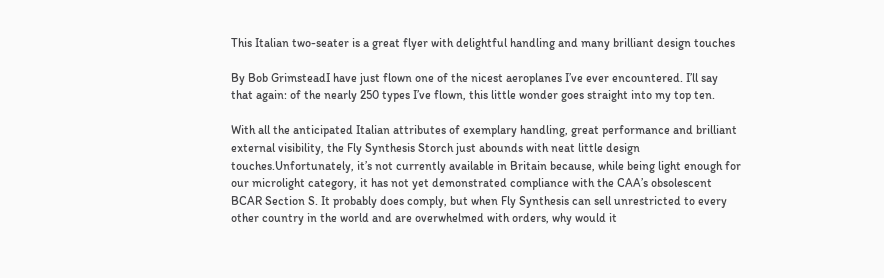This Italian two-seater is a great flyer with delightful handling and many brilliant design touches

By Bob GrimsteadI have just flown one of the nicest aeroplanes I’ve ever encountered. I’ll say that again: of the nearly 250 types I’ve flown, this little wonder goes straight into my top ten.

With all the anticipated Italian attributes of exemplary handling, great performance and brilliant external visibility, the Fly Synthesis Storch just abounds with neat little design touches.Unfortunately, it’s not currently available in Britain because, while being light enough for our microlight category, it has not yet demonstrated compliance with the CAA’s obsolescent BCAR Section S. It probably does comply, but when Fly Synthesis can sell unrestricted to every other country in the world and are overwhelmed with orders, why would it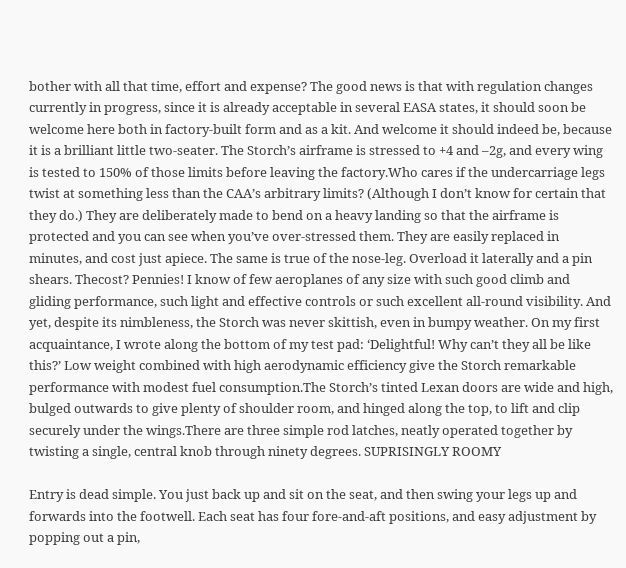bother with all that time, effort and expense? The good news is that with regulation changes currently in progress, since it is already acceptable in several EASA states, it should soon be welcome here both in factory-built form and as a kit. And welcome it should indeed be, because it is a brilliant little two-seater. The Storch’s airframe is stressed to +4 and –2g, and every wing is tested to 150% of those limits before leaving the factory.Who cares if the undercarriage legs twist at something less than the CAA’s arbitrary limits? (Although I don’t know for certain that they do.) They are deliberately made to bend on a heavy landing so that the airframe is protected and you can see when you’ve over-stressed them. They are easily replaced in minutes, and cost just apiece. The same is true of the nose-leg. Overload it laterally and a pin shears. Thecost? Pennies! I know of few aeroplanes of any size with such good climb and gliding performance, such light and effective controls or such excellent all-round visibility. And yet, despite its nimbleness, the Storch was never skittish, even in bumpy weather. On my first acquaintance, I wrote along the bottom of my test pad: ‘Delightful! Why can’t they all be like this?’ Low weight combined with high aerodynamic efficiency give the Storch remarkable performance with modest fuel consumption.The Storch’s tinted Lexan doors are wide and high, bulged outwards to give plenty of shoulder room, and hinged along the top, to lift and clip securely under the wings.There are three simple rod latches, neatly operated together by twisting a single, central knob through ninety degrees. SUPRISINGLY ROOMY

Entry is dead simple. You just back up and sit on the seat, and then swing your legs up and forwards into the footwell. Each seat has four fore-and-aft positions, and easy adjustment by popping out a pin,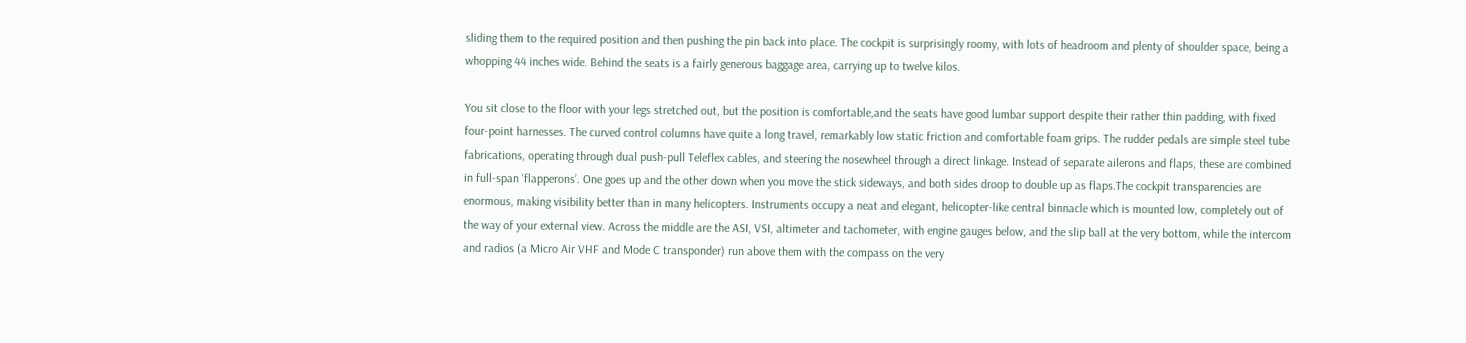sliding them to the required position and then pushing the pin back into place. The cockpit is surprisingly roomy, with lots of headroom and plenty of shoulder space, being a whopping 44 inches wide. Behind the seats is a fairly generous baggage area, carrying up to twelve kilos.

You sit close to the floor with your legs stretched out, but the position is comfortable,and the seats have good lumbar support despite their rather thin padding, with fixed four-point harnesses. The curved control columns have quite a long travel, remarkably low static friction and comfortable foam grips. The rudder pedals are simple steel tube fabrications, operating through dual push-pull Teleflex cables, and steering the nosewheel through a direct linkage. Instead of separate ailerons and flaps, these are combined in full-span ‘flapperons’. One goes up and the other down when you move the stick sideways, and both sides droop to double up as flaps.The cockpit transparencies are enormous, making visibility better than in many helicopters. Instruments occupy a neat and elegant, helicopter-like central binnacle which is mounted low, completely out of the way of your external view. Across the middle are the ASI, VSI, altimeter and tachometer, with engine gauges below, and the slip ball at the very bottom, while the intercom and radios (a Micro Air VHF and Mode C transponder) run above them with the compass on the very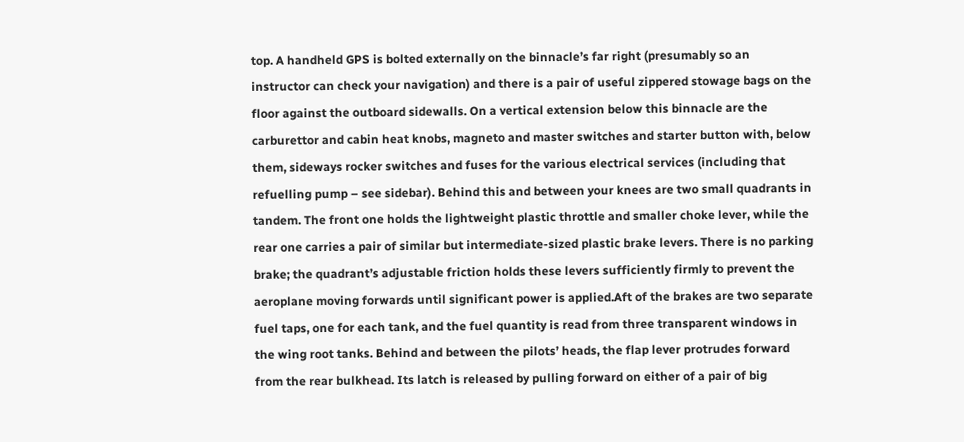top. A handheld GPS is bolted externally on the binnacle’s far right (presumably so an instructor can check your navigation) and there is a pair of useful zippered stowage bags on the floor against the outboard sidewalls. On a vertical extension below this binnacle are the carburettor and cabin heat knobs, magneto and master switches and starter button with, below them, sideways rocker switches and fuses for the various electrical services (including that refuelling pump – see sidebar). Behind this and between your knees are two small quadrants in tandem. The front one holds the lightweight plastic throttle and smaller choke lever, while the rear one carries a pair of similar but intermediate-sized plastic brake levers. There is no parking brake; the quadrant’s adjustable friction holds these levers sufficiently firmly to prevent the aeroplane moving forwards until significant power is applied.Aft of the brakes are two separate fuel taps, one for each tank, and the fuel quantity is read from three transparent windows in the wing root tanks. Behind and between the pilots’ heads, the flap lever protrudes forward from the rear bulkhead. Its latch is released by pulling forward on either of a pair of big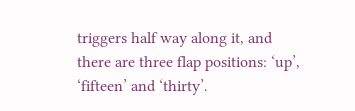triggers half way along it, and there are three flap positions: ‘up’, ‘fifteen’ and ‘thirty’.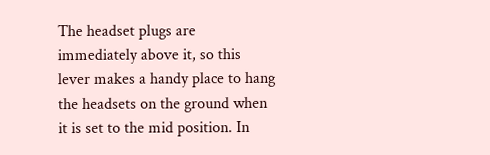The headset plugs are immediately above it, so this lever makes a handy place to hang the headsets on the ground when it is set to the mid position. In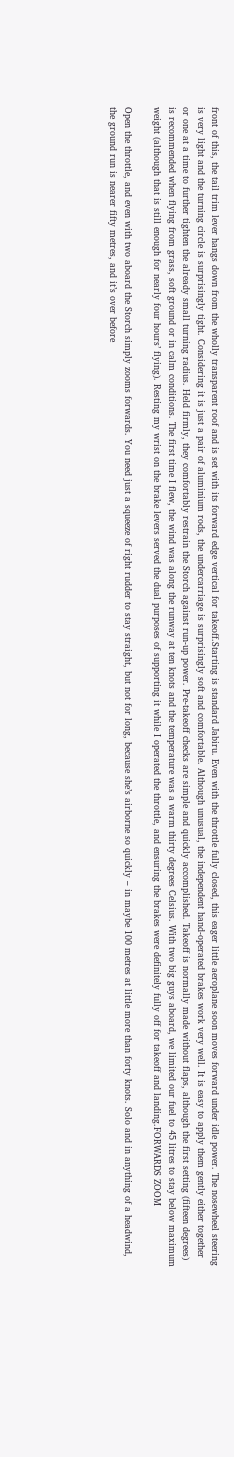front of this, the tail trim lever hangs down from the wholly transparent roof and is set with its forward edge vertical for takeoff.Starting is standard Jabiru. Even with the throttle fully closed, this eager little aeroplane soon moves forward under idle power. The nosewheel steering is very light and the turning circle is surprisingly tight. Considering it is just a pair of aluminium rods, the undercarriage is surprisingly soft and comfortable. Although unusual, the independent hand-operated brakes work very well. It is easy to apply them gently either together or one at a time to further tighten the already small turning radius. Held firmly, they comfortably restrain the Storch against run-up power. Pre-takeoff checks are simple and quickly accomplished. Takeoff is normally made without flaps, although the first setting (fifteen degrees) is recommended when flying from grass, soft ground or in calm conditions. The first time I flew, the wind was along the runway at ten knots and the temperature was a warm thirty degrees Celsius. With two big guys aboard, we limited our fuel to 45 litres to stay below maximum weight (although that is still enough for nearly four hours’ flying). Resting my wrist on the brake levers served the dual purposes of supporting it while I operated the throttle, and ensuring the brakes were definitely fully off for takeoff and landing.FORWARDS ZOOM

Open the throttle, and even with two aboard the Storch simply zooms forwards. You need just a squeeze of right rudder to stay straight, but not for long, because she’s airborne so quickly – in maybe 100 metres at little more than forty knots. Solo and in anything of a headwind, the ground run is nearer fifty metres, and it’s over before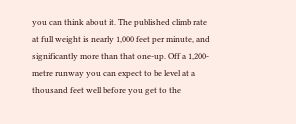you can think about it. The published climb rate at full weight is nearly 1,000 feet per minute, and significantly more than that one-up. Off a 1,200-metre runway you can expect to be level at a thousand feet well before you get to the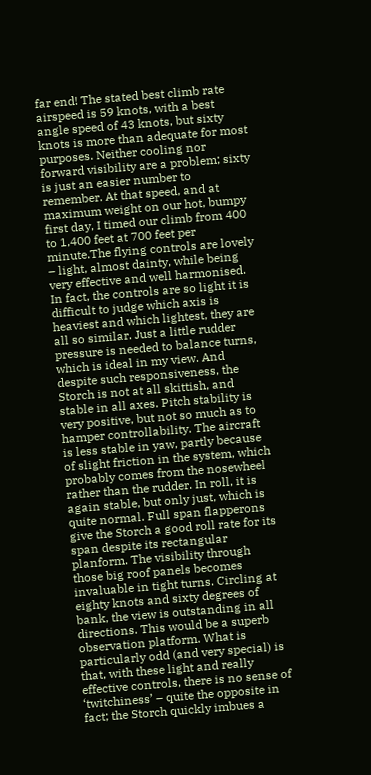far end! The stated best climb rate airspeed is 59 knots, with a best angle speed of 43 knots, but sixty knots is more than adequate for most purposes. Neither cooling nor forward visibility are a problem; sixty is just an easier number to remember. At that speed, and at maximum weight on our hot, bumpy first day, I timed our climb from 400 to 1,400 feet at 700 feet per minute.The flying controls are lovely – light, almost dainty, while being very effective and well harmonised. In fact, the controls are so light it is difficult to judge which axis is heaviest and which lightest, they are all so similar. Just a little rudder pressure is needed to balance turns, which is ideal in my view. And despite such responsiveness, the Storch is not at all skittish, and stable in all axes. Pitch stability is very positive, but not so much as to hamper controllability. The aircraft is less stable in yaw, partly because of slight friction in the system, which probably comes from the nosewheel rather than the rudder. In roll, it is again stable, but only just, which is quite normal. Full span flapperons give the Storch a good roll rate for its span despite its rectangular planform. The visibility through those big roof panels becomes invaluable in tight turns. Circling at eighty knots and sixty degrees of bank, the view is outstanding in all directions. This would be a superb observation platform. What is particularly odd (and very special) is that, with these light and really effective controls, there is no sense of ‘twitchiness’ – quite the opposite in fact; the Storch quickly imbues a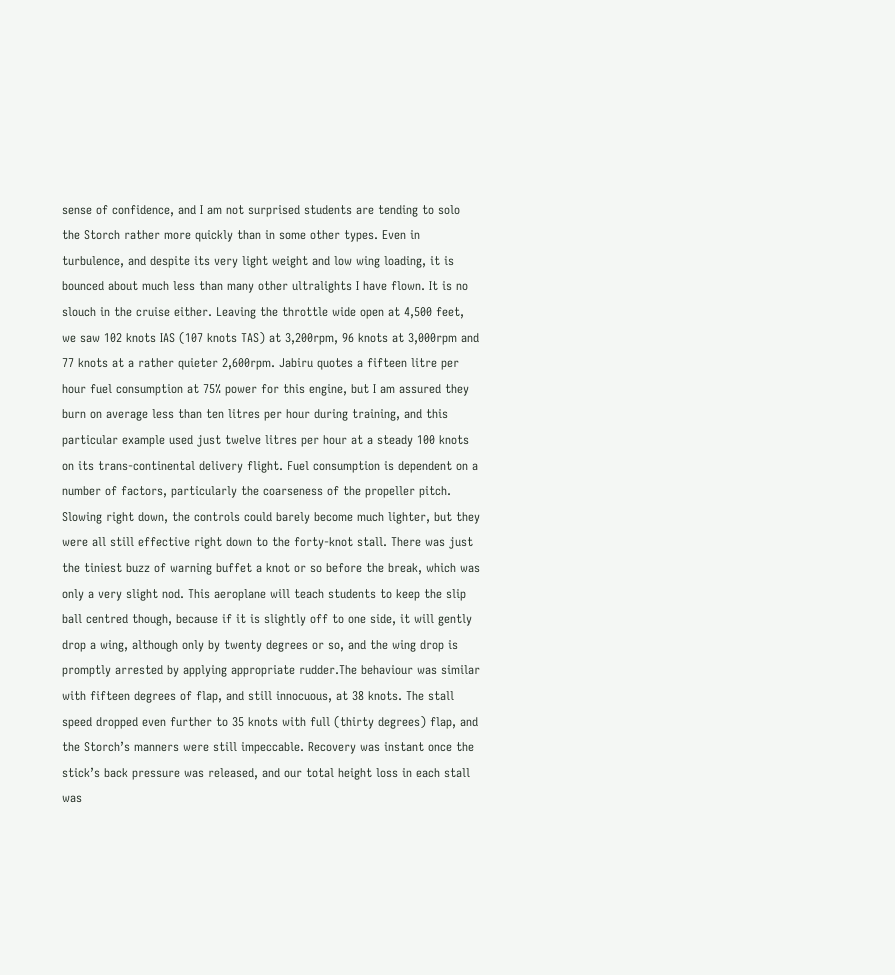sense of confidence, and I am not surprised students are tending to solo the Storch rather more quickly than in some other types. Even in turbulence, and despite its very light weight and low wing loading, it is bounced about much less than many other ultralights I have flown. It is no slouch in the cruise either. Leaving the throttle wide open at 4,500 feet, we saw 102 knots IAS (107 knots TAS) at 3,200rpm, 96 knots at 3,000rpm and 77 knots at a rather quieter 2,600rpm. Jabiru quotes a fifteen litre per hour fuel consumption at 75% power for this engine, but I am assured they burn on average less than ten litres per hour during training, and this particular example used just twelve litres per hour at a steady 100 knots on its trans-continental delivery flight. Fuel consumption is dependent on a number of factors, particularly the coarseness of the propeller pitch. Slowing right down, the controls could barely become much lighter, but they were all still effective right down to the forty-knot stall. There was just the tiniest buzz of warning buffet a knot or so before the break, which was only a very slight nod. This aeroplane will teach students to keep the slip ball centred though, because if it is slightly off to one side, it will gently drop a wing, although only by twenty degrees or so, and the wing drop is promptly arrested by applying appropriate rudder.The behaviour was similar with fifteen degrees of flap, and still innocuous, at 38 knots. The stall speed dropped even further to 35 knots with full (thirty degrees) flap, and the Storch’s manners were still impeccable. Recovery was instant once the stick’s back pressure was released, and our total height loss in each stall was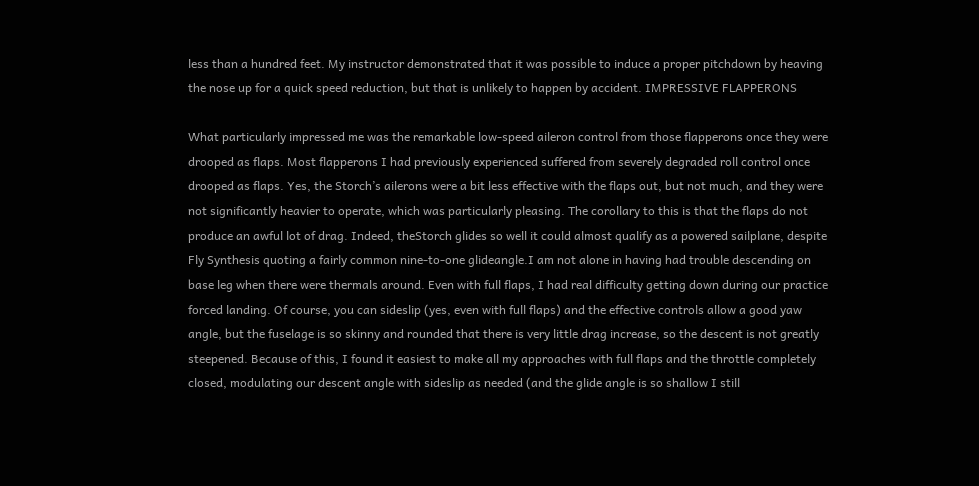less than a hundred feet. My instructor demonstrated that it was possible to induce a proper pitchdown by heaving the nose up for a quick speed reduction, but that is unlikely to happen by accident. IMPRESSIVE FLAPPERONS

What particularly impressed me was the remarkable low-speed aileron control from those flapperons once they were drooped as flaps. Most flapperons I had previously experienced suffered from severely degraded roll control once drooped as flaps. Yes, the Storch’s ailerons were a bit less effective with the flaps out, but not much, and they were not significantly heavier to operate, which was particularly pleasing. The corollary to this is that the flaps do not produce an awful lot of drag. Indeed, theStorch glides so well it could almost qualify as a powered sailplane, despite Fly Synthesis quoting a fairly common nine-to-one glideangle.I am not alone in having had trouble descending on base leg when there were thermals around. Even with full flaps, I had real difficulty getting down during our practice forced landing. Of course, you can sideslip (yes, even with full flaps) and the effective controls allow a good yaw angle, but the fuselage is so skinny and rounded that there is very little drag increase, so the descent is not greatly steepened. Because of this, I found it easiest to make all my approaches with full flaps and the throttle completely closed, modulating our descent angle with sideslip as needed (and the glide angle is so shallow I still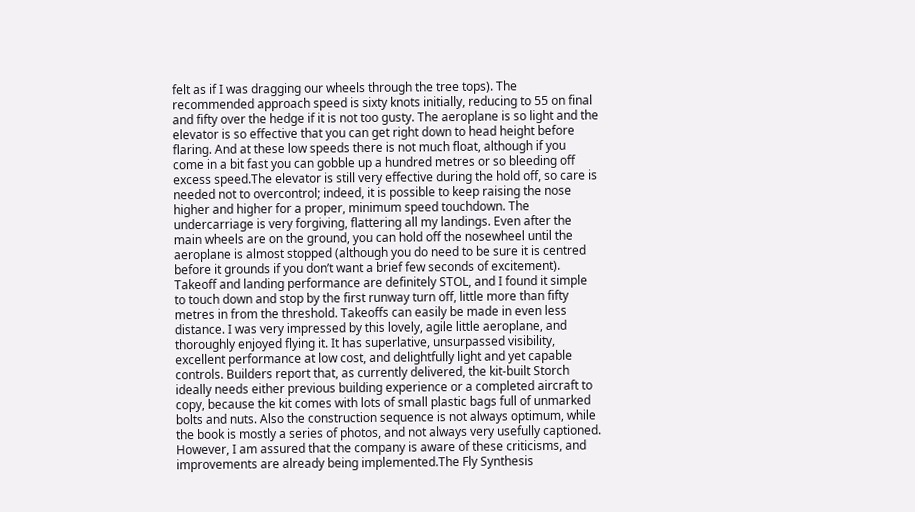felt as if I was dragging our wheels through the tree tops). The recommended approach speed is sixty knots initially, reducing to 55 on final and fifty over the hedge if it is not too gusty. The aeroplane is so light and the elevator is so effective that you can get right down to head height before flaring. And at these low speeds there is not much float, although if you come in a bit fast you can gobble up a hundred metres or so bleeding off excess speed.The elevator is still very effective during the hold off, so care is needed not to overcontrol; indeed, it is possible to keep raising the nose higher and higher for a proper, minimum speed touchdown. The undercarriage is very forgiving, flattering all my landings. Even after the main wheels are on the ground, you can hold off the nosewheel until the aeroplane is almost stopped (although you do need to be sure it is centred before it grounds if you don’t want a brief few seconds of excitement). Takeoff and landing performance are definitely STOL, and I found it simple to touch down and stop by the first runway turn off, little more than fifty metres in from the threshold. Takeoffs can easily be made in even less distance. I was very impressed by this lovely, agile little aeroplane, and thoroughly enjoyed flying it. It has superlative, unsurpassed visibility, excellent performance at low cost, and delightfully light and yet capable controls. Builders report that, as currently delivered, the kit-built Storch ideally needs either previous building experience or a completed aircraft to copy, because the kit comes with lots of small plastic bags full of unmarked bolts and nuts. Also the construction sequence is not always optimum, while the book is mostly a series of photos, and not always very usefully captioned. However, I am assured that the company is aware of these criticisms, and improvements are already being implemented.The Fly Synthesis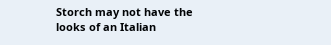Storch may not have the looks of an Italian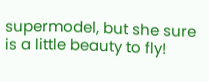supermodel, but she sure is a little beauty to fly!